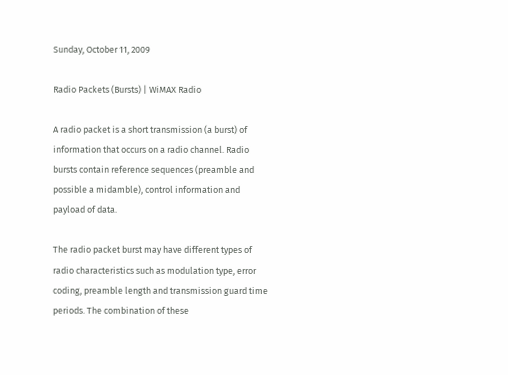Sunday, October 11, 2009

Radio Packets (Bursts) | WiMAX Radio

A radio packet is a short transmission (a burst) of information that occurs on a radio channel. Radio bursts contain reference sequences (preamble and possible a midamble), control information and payload of data.

The radio packet burst may have different types of radio characteristics such as modulation type, error coding, preamble length and transmission guard time periods. The combination of these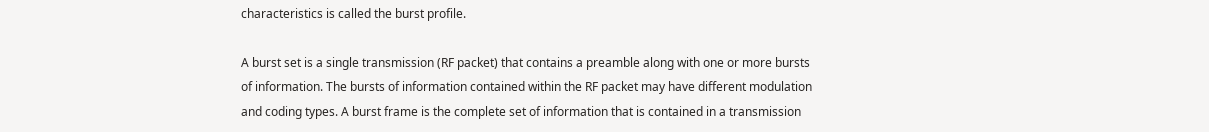characteristics is called the burst profile.

A burst set is a single transmission (RF packet) that contains a preamble along with one or more bursts of information. The bursts of information contained within the RF packet may have different modulation and coding types. A burst frame is the complete set of information that is contained in a transmission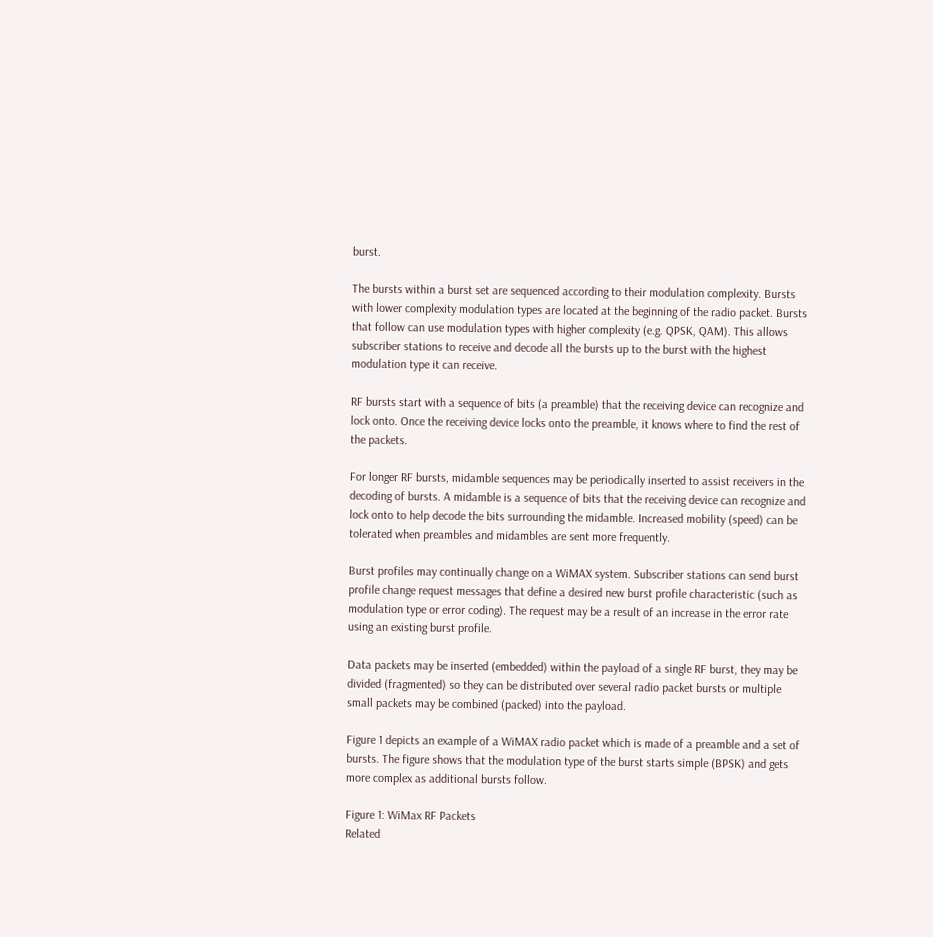burst.

The bursts within a burst set are sequenced according to their modulation complexity. Bursts with lower complexity modulation types are located at the beginning of the radio packet. Bursts that follow can use modulation types with higher complexity (e.g. QPSK, QAM). This allows subscriber stations to receive and decode all the bursts up to the burst with the highest modulation type it can receive.

RF bursts start with a sequence of bits (a preamble) that the receiving device can recognize and lock onto. Once the receiving device locks onto the preamble, it knows where to find the rest of the packets.

For longer RF bursts, midamble sequences may be periodically inserted to assist receivers in the decoding of bursts. A midamble is a sequence of bits that the receiving device can recognize and lock onto to help decode the bits surrounding the midamble. Increased mobility (speed) can be tolerated when preambles and midambles are sent more frequently.

Burst profiles may continually change on a WiMAX system. Subscriber stations can send burst profile change request messages that define a desired new burst profile characteristic (such as modulation type or error coding). The request may be a result of an increase in the error rate using an existing burst profile.

Data packets may be inserted (embedded) within the payload of a single RF burst, they may be divided (fragmented) so they can be distributed over several radio packet bursts or multiple small packets may be combined (packed) into the payload.

Figure 1 depicts an example of a WiMAX radio packet which is made of a preamble and a set of bursts. The figure shows that the modulation type of the burst starts simple (BPSK) and gets more complex as additional bursts follow.

Figure 1: WiMax RF Packets
Related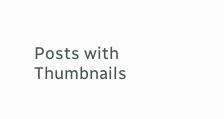Posts with Thumbnails